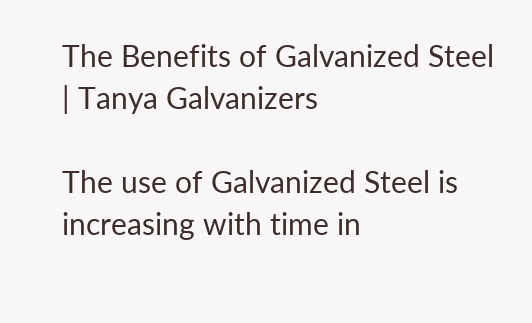The Benefits of Galvanized Steel | Tanya Galvanizers

The use of Galvanized Steel is increasing with time in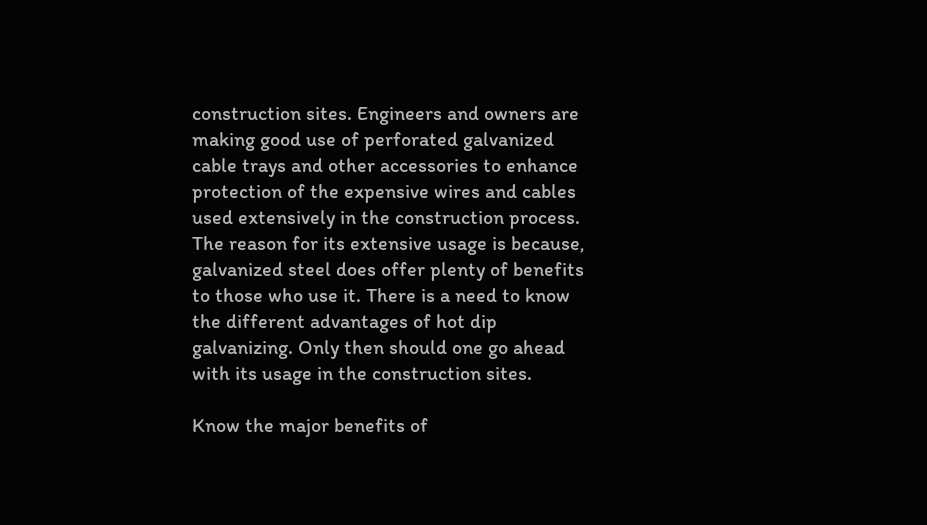construction sites. Engineers and owners are making good use of perforated galvanized cable trays and other accessories to enhance protection of the expensive wires and cables used extensively in the construction process. The reason for its extensive usage is because, galvanized steel does offer plenty of benefits to those who use it. There is a need to know the different advantages of hot dip galvanizing. Only then should one go ahead with its usage in the construction sites.

Know the major benefits of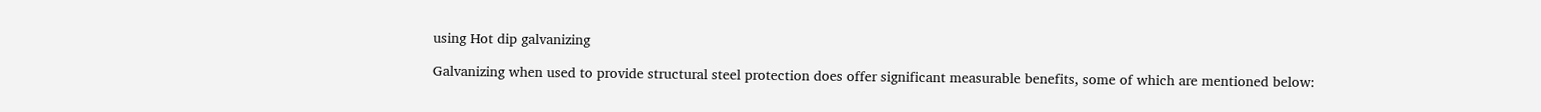using Hot dip galvanizing

Galvanizing when used to provide structural steel protection does offer significant measurable benefits, some of which are mentioned below: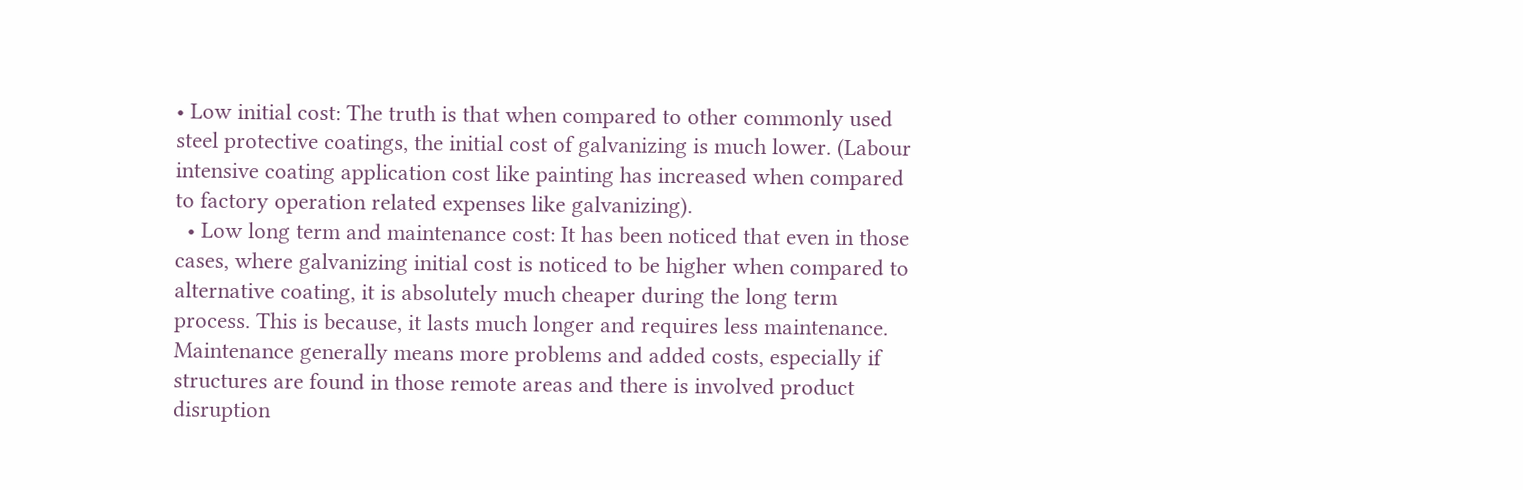• Low initial cost: The truth is that when compared to other commonly used steel protective coatings, the initial cost of galvanizing is much lower. (Labour intensive coating application cost like painting has increased when compared to factory operation related expenses like galvanizing).
  • Low long term and maintenance cost: It has been noticed that even in those cases, where galvanizing initial cost is noticed to be higher when compared to alternative coating, it is absolutely much cheaper during the long term process. This is because, it lasts much longer and requires less maintenance. Maintenance generally means more problems and added costs, especially if structures are found in those remote areas and there is involved product disruption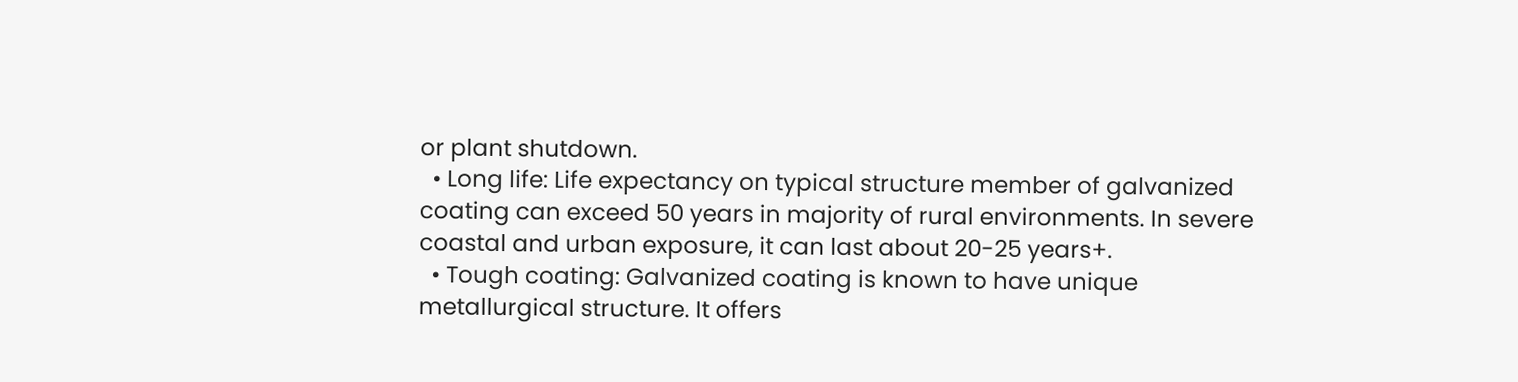or plant shutdown.
  • Long life: Life expectancy on typical structure member of galvanized coating can exceed 50 years in majority of rural environments. In severe coastal and urban exposure, it can last about 20-25 years+.
  • Tough coating: Galvanized coating is known to have unique metallurgical structure. It offers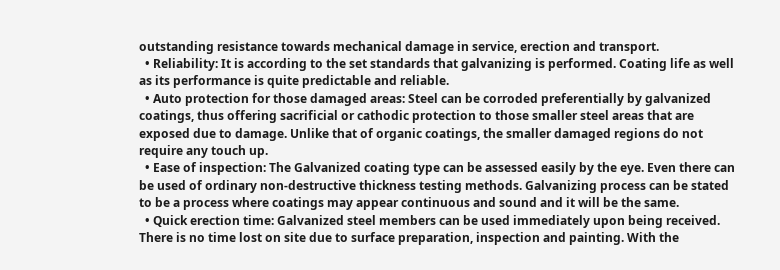outstanding resistance towards mechanical damage in service, erection and transport.
  • Reliability: It is according to the set standards that galvanizing is performed. Coating life as well as its performance is quite predictable and reliable.
  • Auto protection for those damaged areas: Steel can be corroded preferentially by galvanized coatings, thus offering sacrificial or cathodic protection to those smaller steel areas that are exposed due to damage. Unlike that of organic coatings, the smaller damaged regions do not require any touch up.
  • Ease of inspection: The Galvanized coating type can be assessed easily by the eye. Even there can be used of ordinary non-destructive thickness testing methods. Galvanizing process can be stated to be a process where coatings may appear continuous and sound and it will be the same.
  • Quick erection time: Galvanized steel members can be used immediately upon being received. There is no time lost on site due to surface preparation, inspection and painting. With the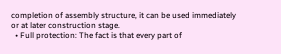completion of assembly structure, it can be used immediately or at later construction stage.
  • Full protection: The fact is that every part of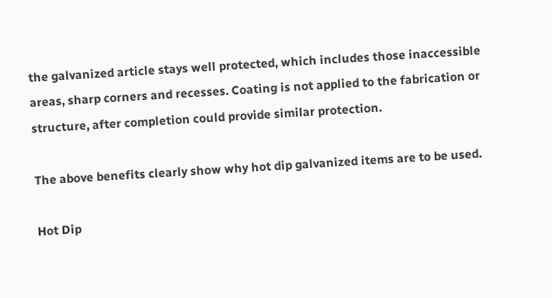the galvanized article stays well protected, which includes those inaccessible areas, sharp corners and recesses. Coating is not applied to the fabrication or structure, after completion could provide similar protection.

The above benefits clearly show why hot dip galvanized items are to be used.

Hot Dip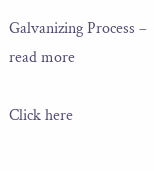Galvanizing Process – read more

Click here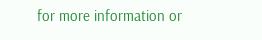for more information or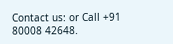Contact us: or Call +91 80008 42648.